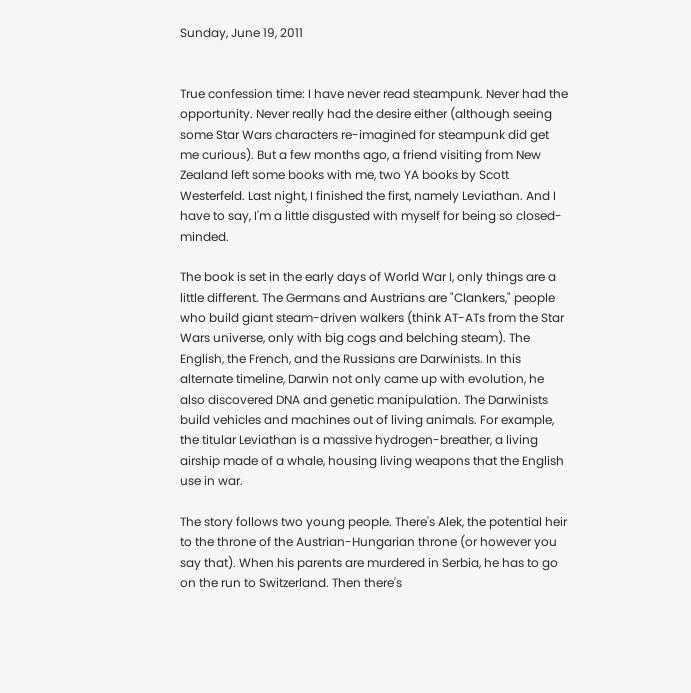Sunday, June 19, 2011


True confession time: I have never read steampunk. Never had the opportunity. Never really had the desire either (although seeing some Star Wars characters re-imagined for steampunk did get me curious). But a few months ago, a friend visiting from New Zealand left some books with me, two YA books by Scott Westerfeld. Last night, I finished the first, namely Leviathan. And I have to say, I'm a little disgusted with myself for being so closed-minded.

The book is set in the early days of World War I, only things are a little different. The Germans and Austrians are "Clankers," people who build giant steam-driven walkers (think AT-ATs from the Star Wars universe, only with big cogs and belching steam). The English, the French, and the Russians are Darwinists. In this alternate timeline, Darwin not only came up with evolution, he also discovered DNA and genetic manipulation. The Darwinists build vehicles and machines out of living animals. For example, the titular Leviathan is a massive hydrogen-breather, a living airship made of a whale, housing living weapons that the English use in war.

The story follows two young people. There's Alek, the potential heir to the throne of the Austrian-Hungarian throne (or however you say that). When his parents are murdered in Serbia, he has to go on the run to Switzerland. Then there's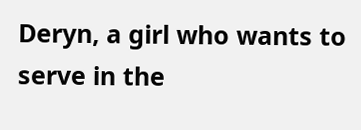Deryn, a girl who wants to serve in the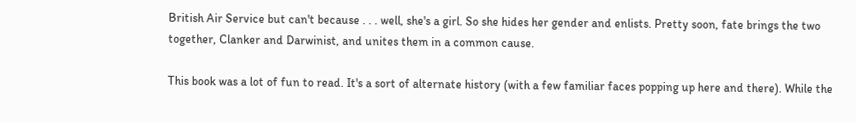British Air Service but can't because . . . well, she's a girl. So she hides her gender and enlists. Pretty soon, fate brings the two together, Clanker and Darwinist, and unites them in a common cause.

This book was a lot of fun to read. It's a sort of alternate history (with a few familiar faces popping up here and there). While the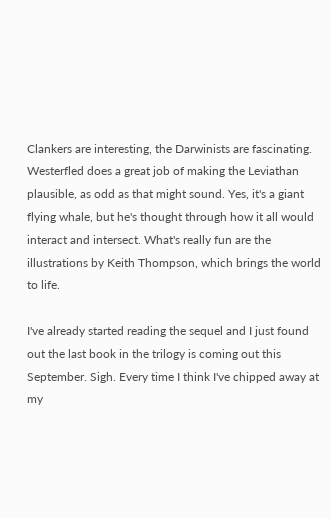Clankers are interesting, the Darwinists are fascinating. Westerfled does a great job of making the Leviathan plausible, as odd as that might sound. Yes, it's a giant flying whale, but he's thought through how it all would interact and intersect. What's really fun are the illustrations by Keith Thompson, which brings the world to life.

I've already started reading the sequel and I just found out the last book in the trilogy is coming out this September. Sigh. Every time I think I've chipped away at my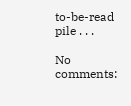to-be-read pile . . .

No comments: